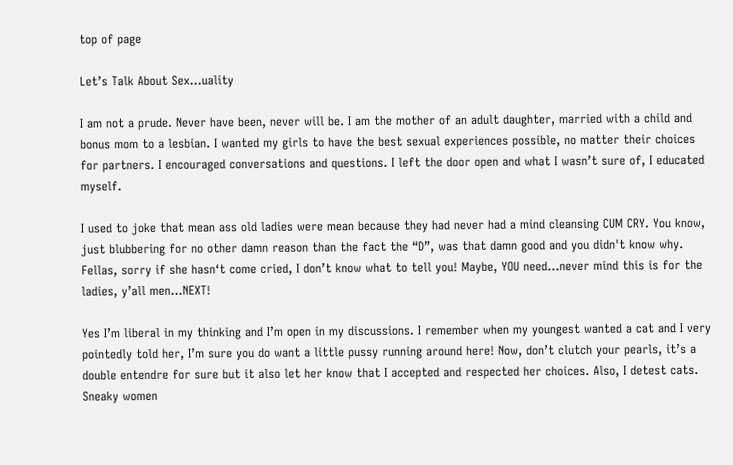top of page

Let’s Talk About Sex…uality

I am not a prude. Never have been, never will be. I am the mother of an adult daughter, married with a child and bonus mom to a lesbian. I wanted my girls to have the best sexual experiences possible, no matter their choices for partners. I encouraged conversations and questions. I left the door open and what I wasn’t sure of, I educated myself.

I used to joke that mean ass old ladies were mean because they had never had a mind cleansing CUM CRY. You know, just blubbering for no other damn reason than the fact the “D”, was that damn good and you didn't know why. Fellas, sorry if she hasn‘t come cried, I don’t know what to tell you! Maybe, YOU need…never mind this is for the ladies, y’all men…NEXT!

Yes I’m liberal in my thinking and I’m open in my discussions. I remember when my youngest wanted a cat and I very pointedly told her, I’m sure you do want a little pussy running around here! Now, don’t clutch your pearls, it’s a double entendre for sure but it also let her know that I accepted and respected her choices. Also, I detest cats. Sneaky women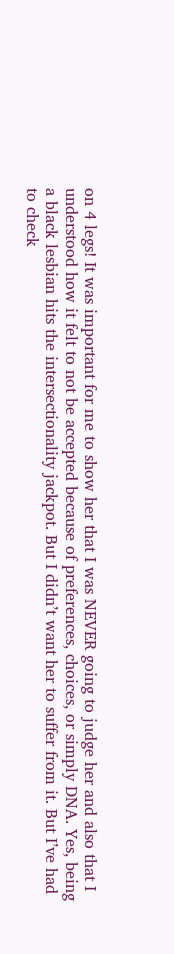on 4 legs! It was important for me to show her that I was NEVER going to judge her and also that I understood how it felt to not be accepted because of preferences, choices, or simply DNA. Yes, being a black lesbian hits the intersectionality jackpot. But I didn’t want her to suffer from it. But I’ve had to check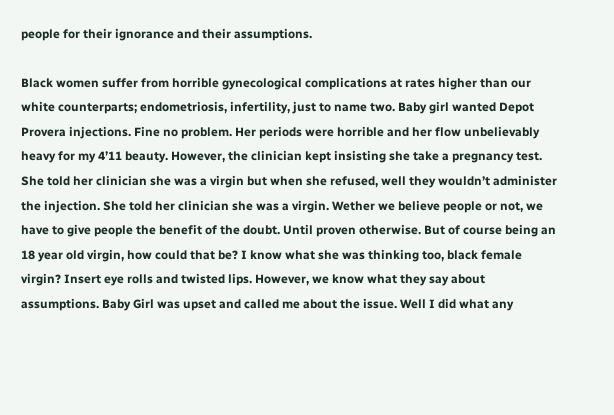people for their ignorance and their assumptions.

Black women suffer from horrible gynecological complications at rates higher than our white counterparts; endometriosis, infertility, just to name two. Baby girl wanted Depot Provera injections. Fine no problem. Her periods were horrible and her flow unbelievably heavy for my 4’11 beauty. However, the clinician kept insisting she take a pregnancy test. She told her clinician she was a virgin but when she refused, well they wouldn’t administer the injection. She told her clinician she was a virgin. Wether we believe people or not, we have to give people the benefit of the doubt. Until proven otherwise. But of course being an 18 year old virgin, how could that be? I know what she was thinking too, black female virgin? Insert eye rolls and twisted lips. However, we know what they say about assumptions. Baby Girl was upset and called me about the issue. Well I did what any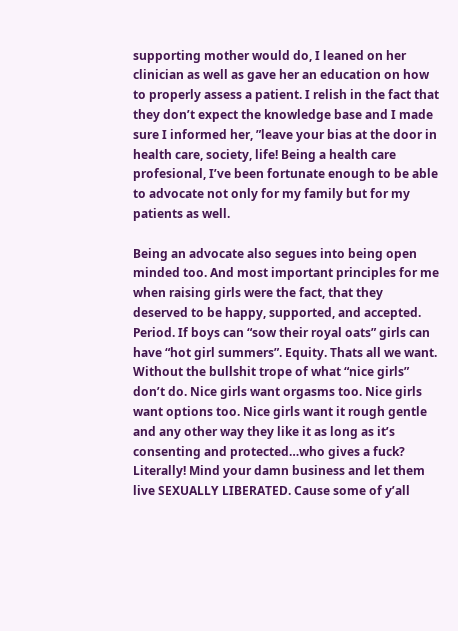supporting mother would do, I leaned on her clinician as well as gave her an education on how to properly assess a patient. I relish in the fact that they don’t expect the knowledge base and I made sure I informed her, ”leave your bias at the door in health care, society, life! Being a health care profesional, I’ve been fortunate enough to be able to advocate not only for my family but for my patients as well.

Being an advocate also segues into being open minded too. And most important principles for me when raising girls were the fact, that they deserved to be happy, supported, and accepted. Period. If boys can “sow their royal oats” girls can have “hot girl summers”. Equity. Thats all we want. Without the bullshit trope of what “nice girls” don’t do. Nice girls want orgasms too. Nice girls want options too. Nice girls want it rough gentle and any other way they like it as long as it’s consenting and protected…who gives a fuck? Literally! Mind your damn business and let them live SEXUALLY LIBERATED. Cause some of y’all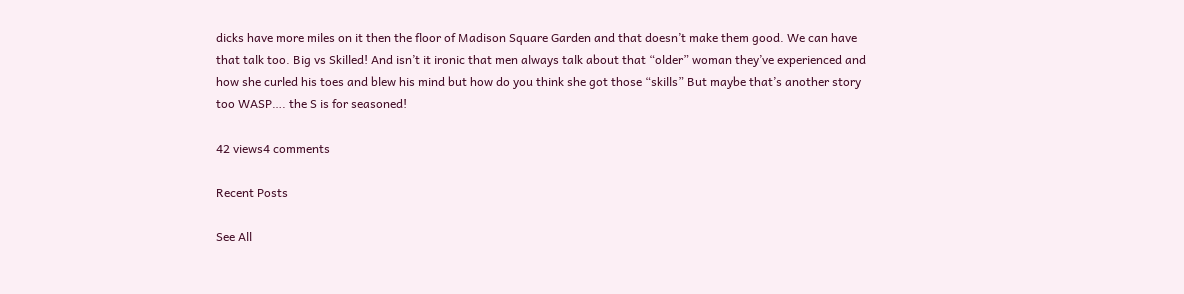dicks have more miles on it then the floor of Madison Square Garden and that doesn’t make them good. We can have that talk too. Big vs Skilled! And isn’t it ironic that men always talk about that “older” woman they’ve experienced and how she curled his toes and blew his mind but how do you think she got those “skills” But maybe that’s another story too WASP…. the S is for seasoned!

42 views4 comments

Recent Posts

See All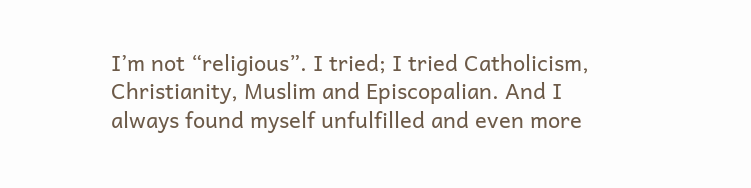I’m not “religious”. I tried; I tried Catholicism, Christianity, Muslim and Episcopalian. And I always found myself unfulfilled and even more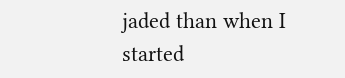jaded than when I started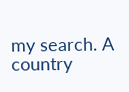my search. A country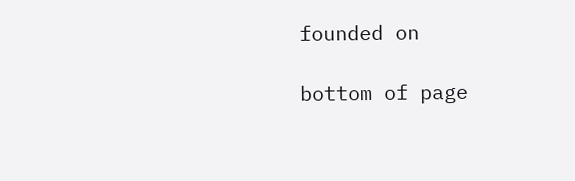founded on

bottom of page